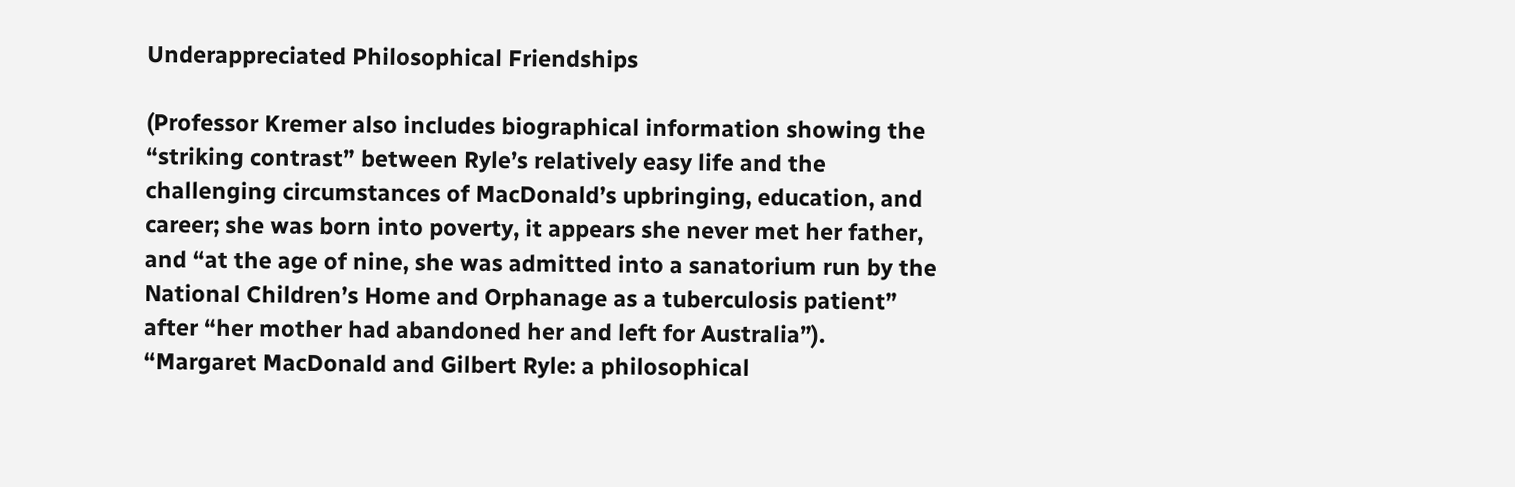Underappreciated Philosophical Friendships

(Professor Kremer also includes biographical information showing the “striking contrast” between Ryle’s relatively easy life and the challenging circumstances of MacDonald’s upbringing, education, and career; she was born into poverty, it appears she never met her father, and “at the age of nine, she was admitted into a sanatorium run by the National Children’s Home and Orphanage as a tuberculosis patient” after “her mother had abandoned her and left for Australia”).
“Margaret MacDonald and Gilbert Ryle: a philosophical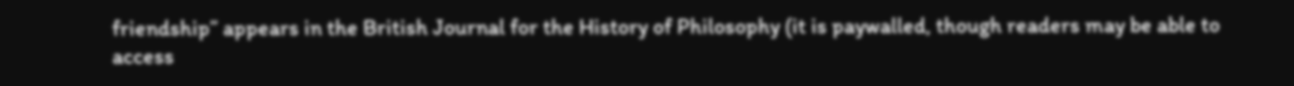friendship” appears in the British Journal for the History of Philosophy (it is paywalled, though readers may be able to access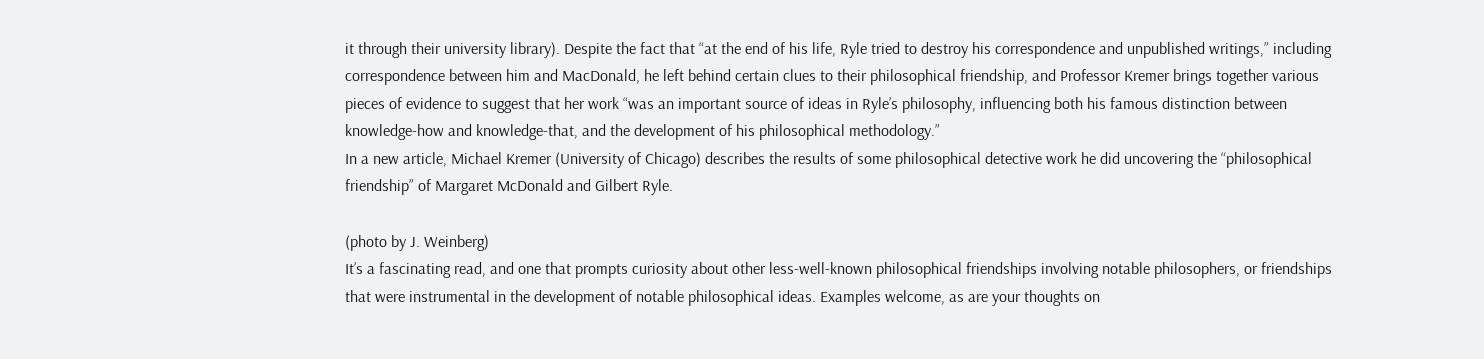it through their university library). Despite the fact that “at the end of his life, Ryle tried to destroy his correspondence and unpublished writings,” including correspondence between him and MacDonald, he left behind certain clues to their philosophical friendship, and Professor Kremer brings together various pieces of evidence to suggest that her work “was an important source of ideas in Ryle’s philosophy, influencing both his famous distinction between knowledge-how and knowledge-that, and the development of his philosophical methodology.”
In a new article, Michael Kremer (University of Chicago) describes the results of some philosophical detective work he did uncovering the “philosophical friendship” of Margaret McDonald and Gilbert Ryle.

(photo by J. Weinberg)
It’s a fascinating read, and one that prompts curiosity about other less-well-known philosophical friendships involving notable philosophers, or friendships that were instrumental in the development of notable philosophical ideas. Examples welcome, as are your thoughts on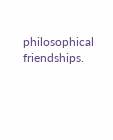philosophical friendships.